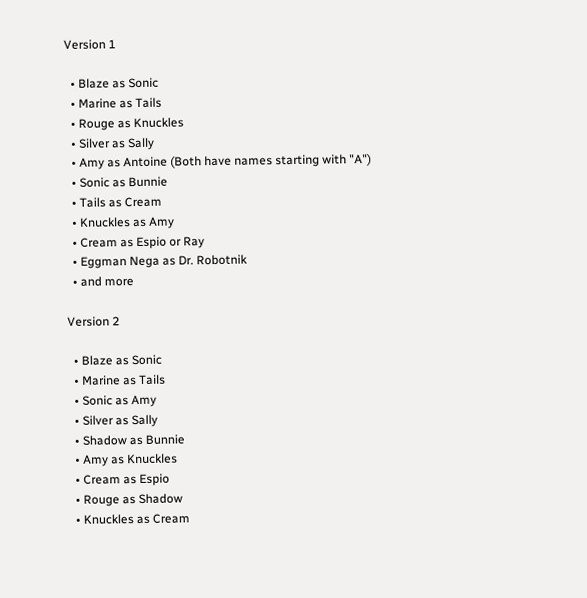Version 1

  • Blaze as Sonic
  • Marine as Tails
  • Rouge as Knuckles
  • Silver as Sally
  • Amy as Antoine (Both have names starting with "A")
  • Sonic as Bunnie
  • Tails as Cream
  • Knuckles as Amy
  • Cream as Espio or Ray
  • Eggman Nega as Dr. Robotnik
  • and more

Version 2

  • Blaze as Sonic
  • Marine as Tails
  • Sonic as Amy
  • Silver as Sally
  • Shadow as Bunnie
  • Amy as Knuckles
  • Cream as Espio
  • Rouge as Shadow
  • Knuckles as Cream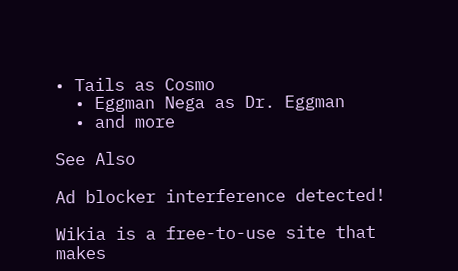• Tails as Cosmo
  • Eggman Nega as Dr. Eggman
  • and more

See Also

Ad blocker interference detected!

Wikia is a free-to-use site that makes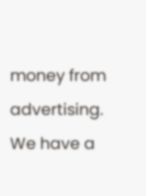money from advertising. We have a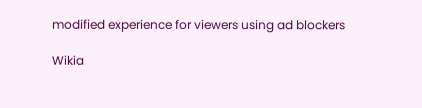modified experience for viewers using ad blockers

Wikia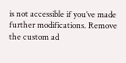is not accessible if you’ve made further modifications. Remove the custom ad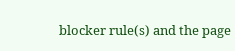blocker rule(s) and the page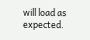will load as expected.